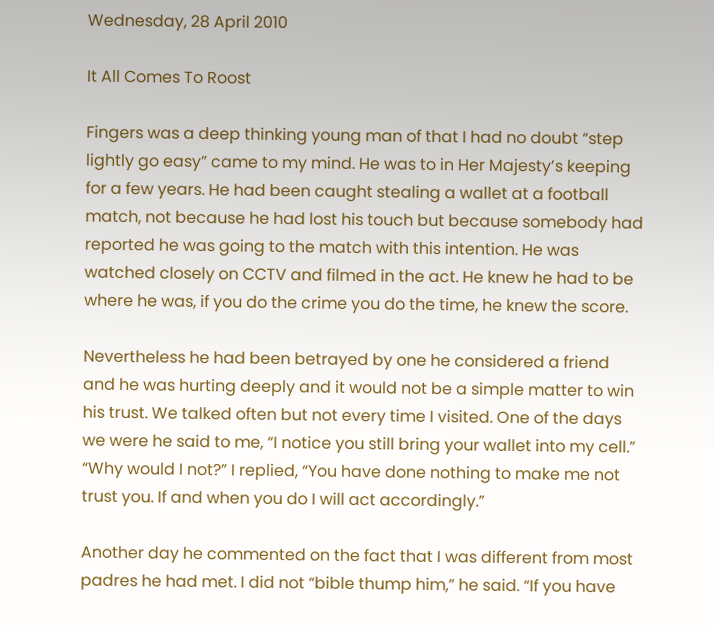Wednesday, 28 April 2010

It All Comes To Roost

Fingers was a deep thinking young man of that I had no doubt “step lightly go easy” came to my mind. He was to in Her Majesty’s keeping for a few years. He had been caught stealing a wallet at a football match, not because he had lost his touch but because somebody had reported he was going to the match with this intention. He was watched closely on CCTV and filmed in the act. He knew he had to be where he was, if you do the crime you do the time, he knew the score.

Nevertheless he had been betrayed by one he considered a friend and he was hurting deeply and it would not be a simple matter to win his trust. We talked often but not every time I visited. One of the days we were he said to me, “I notice you still bring your wallet into my cell.” “Why would I not?” I replied, “You have done nothing to make me not trust you. If and when you do I will act accordingly.”

Another day he commented on the fact that I was different from most padres he had met. I did not “bible thump him,” he said. “If you have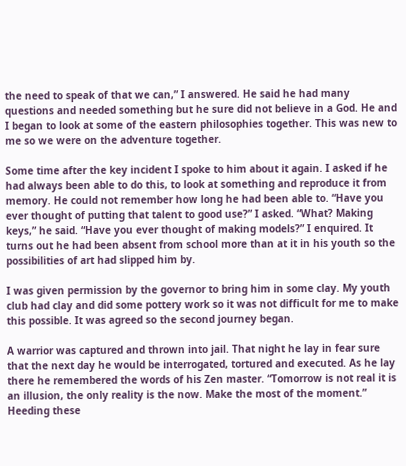the need to speak of that we can,” I answered. He said he had many questions and needed something but he sure did not believe in a God. He and I began to look at some of the eastern philosophies together. This was new to me so we were on the adventure together.

Some time after the key incident I spoke to him about it again. I asked if he had always been able to do this, to look at something and reproduce it from memory. He could not remember how long he had been able to. “Have you ever thought of putting that talent to good use?” I asked. “What? Making keys,” he said. “Have you ever thought of making models?” I enquired. It turns out he had been absent from school more than at it in his youth so the possibilities of art had slipped him by.

I was given permission by the governor to bring him in some clay. My youth club had clay and did some pottery work so it was not difficult for me to make this possible. It was agreed so the second journey began.

A warrior was captured and thrown into jail. That night he lay in fear sure that the next day he would be interrogated, tortured and executed. As he lay there he remembered the words of his Zen master. “Tomorrow is not real it is an illusion, the only reality is the now. Make the most of the moment.” Heeding these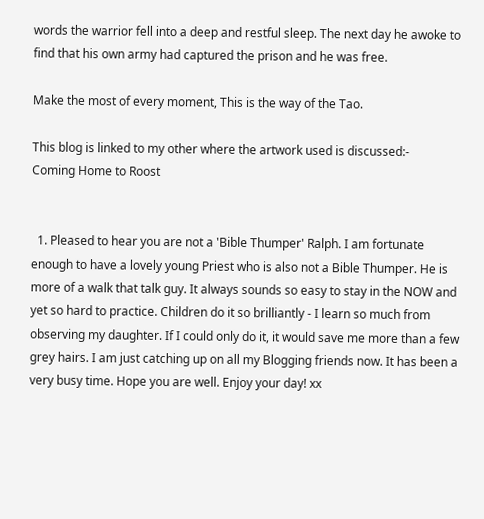words the warrior fell into a deep and restful sleep. The next day he awoke to find that his own army had captured the prison and he was free.

Make the most of every moment, This is the way of the Tao.

This blog is linked to my other where the artwork used is discussed:-     Coming Home to Roost


  1. Pleased to hear you are not a 'Bible Thumper' Ralph. I am fortunate enough to have a lovely young Priest who is also not a Bible Thumper. He is more of a walk that talk guy. It always sounds so easy to stay in the NOW and yet so hard to practice. Children do it so brilliantly - I learn so much from observing my daughter. If I could only do it, it would save me more than a few grey hairs. I am just catching up on all my Blogging friends now. It has been a very busy time. Hope you are well. Enjoy your day! xx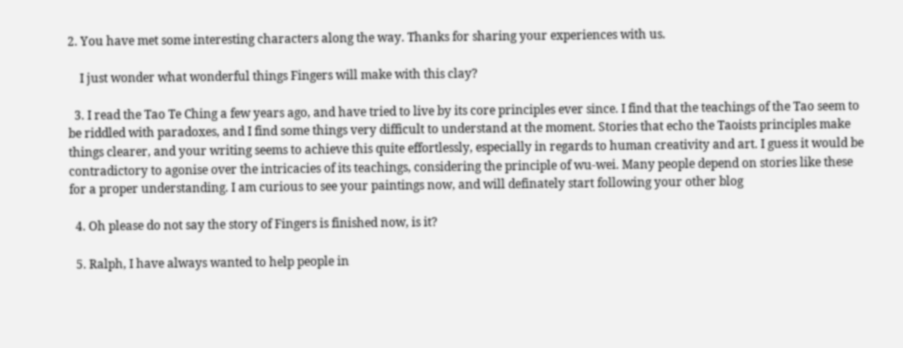2. You have met some interesting characters along the way. Thanks for sharing your experiences with us.

    I just wonder what wonderful things Fingers will make with this clay?

  3. I read the Tao Te Ching a few years ago, and have tried to live by its core principles ever since. I find that the teachings of the Tao seem to be riddled with paradoxes, and I find some things very difficult to understand at the moment. Stories that echo the Taoists principles make things clearer, and your writing seems to achieve this quite effortlessly, especially in regards to human creativity and art. I guess it would be contradictory to agonise over the intricacies of its teachings, considering the principle of wu-wei. Many people depend on stories like these for a proper understanding. I am curious to see your paintings now, and will definately start following your other blog

  4. Oh please do not say the story of Fingers is finished now, is it?

  5. Ralph, I have always wanted to help people in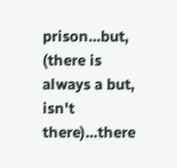prison...but, (there is always a but, isn't there)...there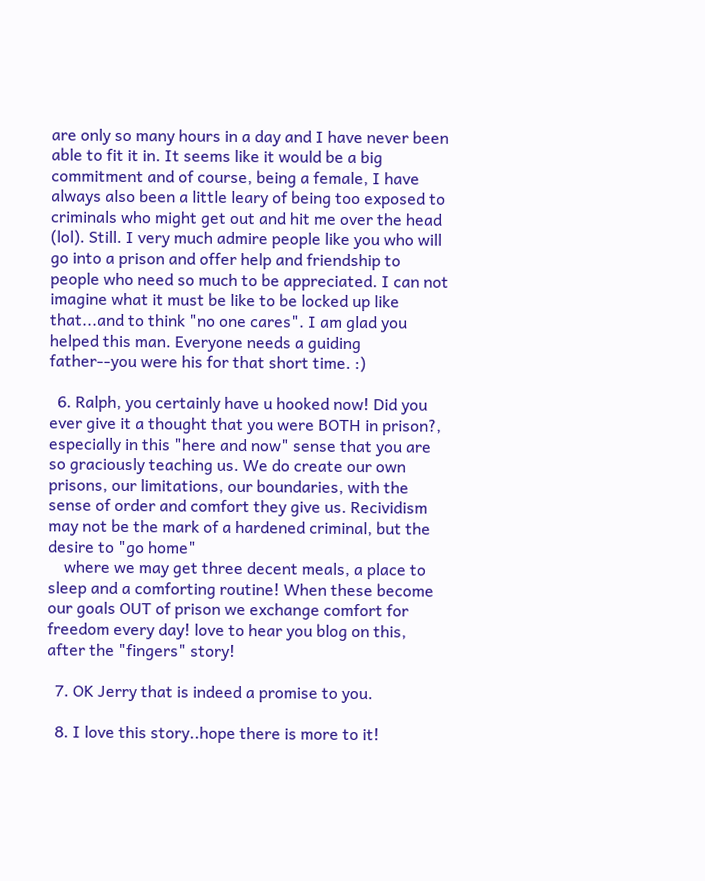are only so many hours in a day and I have never been able to fit it in. It seems like it would be a big commitment and of course, being a female, I have always also been a little leary of being too exposed to criminals who might get out and hit me over the head (lol). Still. I very much admire people like you who will go into a prison and offer help and friendship to people who need so much to be appreciated. I can not imagine what it must be like to be locked up like that...and to think "no one cares". I am glad you helped this man. Everyone needs a guiding father--you were his for that short time. :)

  6. Ralph, you certainly have u hooked now! Did you ever give it a thought that you were BOTH in prison?, especially in this "here and now" sense that you are so graciously teaching us. We do create our own prisons, our limitations, our boundaries, with the sense of order and comfort they give us. Recividism may not be the mark of a hardened criminal, but the desire to "go home"
    where we may get three decent meals, a place to sleep and a comforting routine! When these become our goals OUT of prison we exchange comfort for freedom every day! love to hear you blog on this, after the "fingers" story!

  7. OK Jerry that is indeed a promise to you.

  8. I love this story..hope there is more to it!